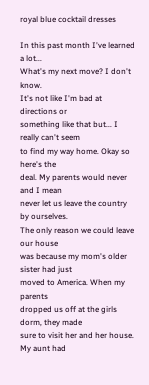royal blue cocktail dresses

In this past month I've learned a lot...
What's my next move? I don't know.
It's not like I'm bad at directions or
something like that but... I really can't seem
to find my way home. Okay so here's the
deal. My parents would never and I mean
never let us leave the country by ourselves.
The only reason we could leave our house
was because my mom's older sister had just
moved to America. When my parents
dropped us off at the girls dorm, they made
sure to visit her and her house. My aunt had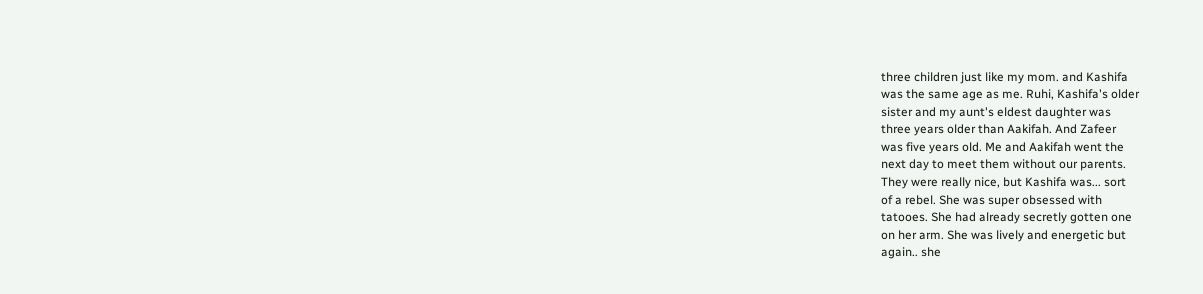three children just like my mom. and Kashifa
was the same age as me. Ruhi, Kashifa's older
sister and my aunt's eldest daughter was
three years older than Aakifah. And Zafeer
was five years old. Me and Aakifah went the
next day to meet them without our parents.
They were really nice, but Kashifa was... sort
of a rebel. She was super obsessed with
tatooes. She had already secretly gotten one
on her arm. She was lively and energetic but
again.. she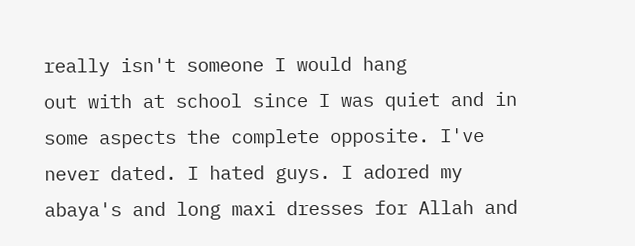really isn't someone I would hang
out with at school since I was quiet and in
some aspects the complete opposite. I've
never dated. I hated guys. I adored my
abaya's and long maxi dresses for Allah and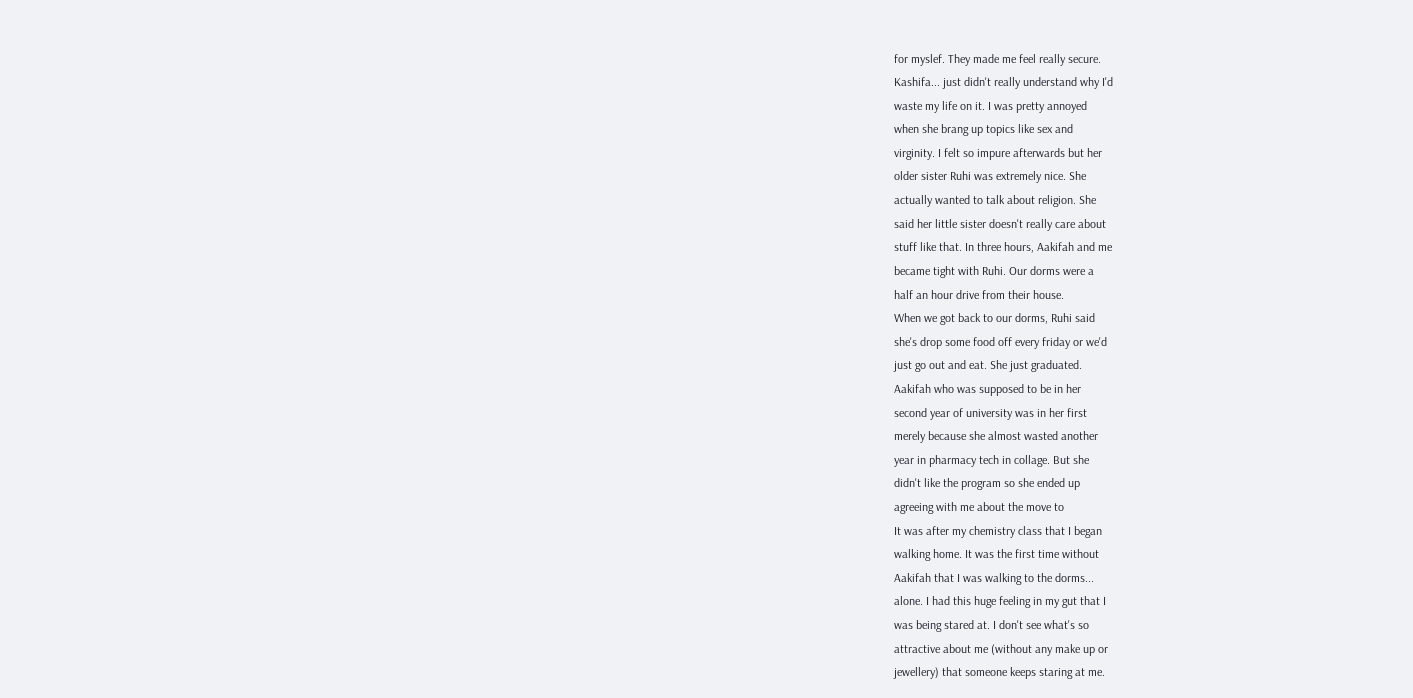for myslef. They made me feel really secure.
Kashifa... just didn't really understand why I'd
waste my life on it. I was pretty annoyed
when she brang up topics like sex and
virginity. I felt so impure afterwards but her
older sister Ruhi was extremely nice. She
actually wanted to talk about religion. She
said her little sister doesn't really care about
stuff like that. In three hours, Aakifah and me
became tight with Ruhi. Our dorms were a
half an hour drive from their house.
When we got back to our dorms, Ruhi said
she's drop some food off every friday or we'd
just go out and eat. She just graduated.
Aakifah who was supposed to be in her
second year of university was in her first
merely because she almost wasted another
year in pharmacy tech in collage. But she
didn't like the program so she ended up
agreeing with me about the move to
It was after my chemistry class that I began
walking home. It was the first time without
Aakifah that I was walking to the dorms...
alone. I had this huge feeling in my gut that I
was being stared at. I don't see what's so
attractive about me (without any make up or
jewellery) that someone keeps staring at me.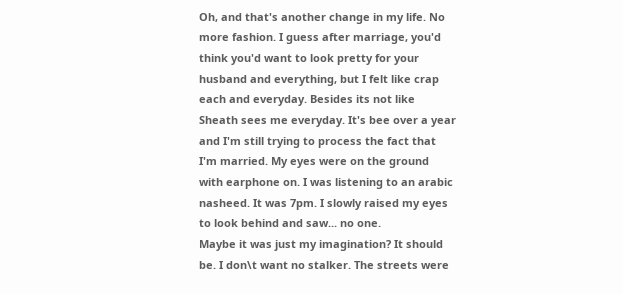Oh, and that's another change in my life. No
more fashion. I guess after marriage, you'd
think you'd want to look pretty for your
husband and everything, but I felt like crap
each and everyday. Besides its not like
Sheath sees me everyday. It's bee over a year
and I'm still trying to process the fact that
I'm married. My eyes were on the ground
with earphone on. I was listening to an arabic
nasheed. It was 7pm. I slowly raised my eyes
to look behind and saw... no one.
Maybe it was just my imagination? It should
be. I don\t want no stalker. The streets were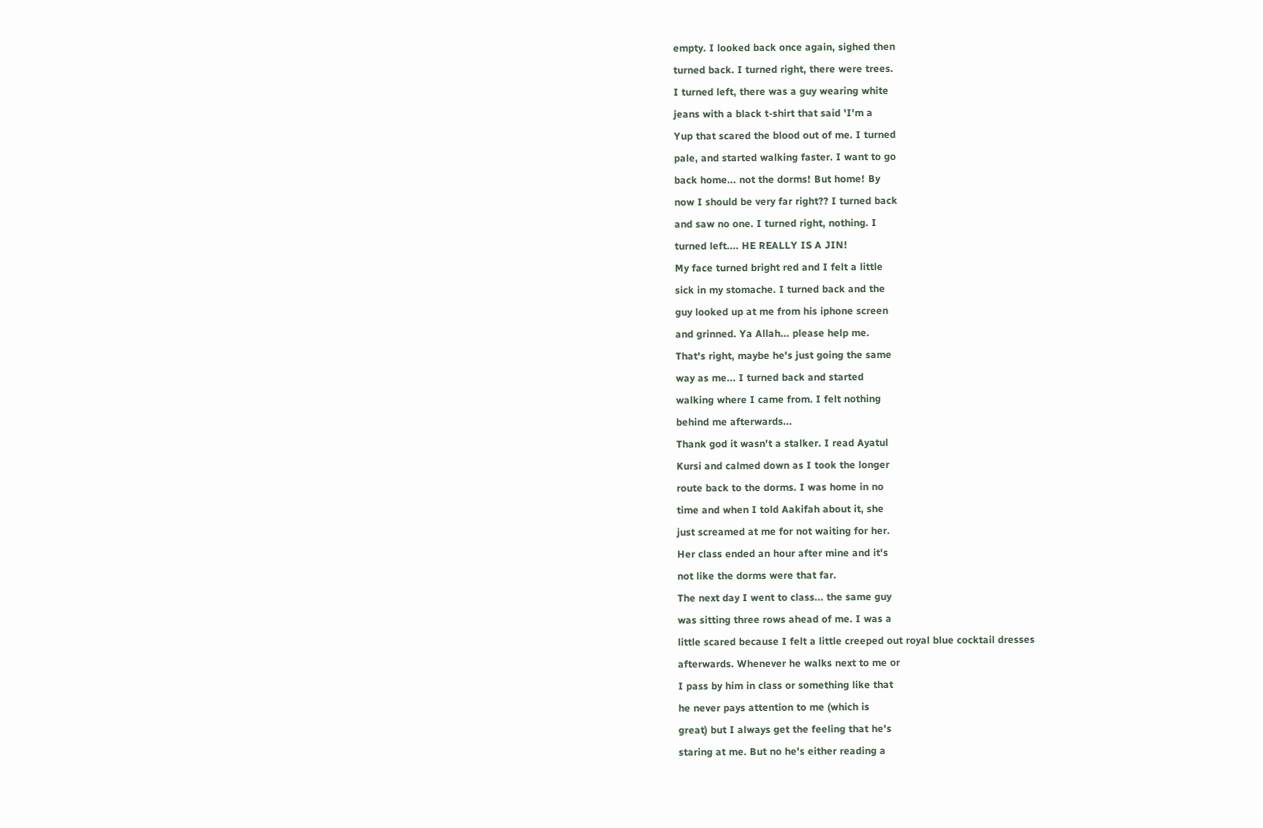empty. I looked back once again, sighed then
turned back. I turned right, there were trees.
I turned left, there was a guy wearing white
jeans with a black t-shirt that said 'I'm a
Yup that scared the blood out of me. I turned
pale, and started walking faster. I want to go
back home... not the dorms! But home! By
now I should be very far right?? I turned back
and saw no one. I turned right, nothing. I
turned left.... HE REALLY IS A JIN!
My face turned bright red and I felt a little
sick in my stomache. I turned back and the
guy looked up at me from his iphone screen
and grinned. Ya Allah... please help me.
That's right, maybe he's just going the same
way as me... I turned back and started
walking where I came from. I felt nothing
behind me afterwards...
Thank god it wasn't a stalker. I read Ayatul
Kursi and calmed down as I took the longer
route back to the dorms. I was home in no
time and when I told Aakifah about it, she
just screamed at me for not waiting for her.
Her class ended an hour after mine and it's
not like the dorms were that far.
The next day I went to class... the same guy
was sitting three rows ahead of me. I was a
little scared because I felt a little creeped out royal blue cocktail dresses
afterwards. Whenever he walks next to me or
I pass by him in class or something like that
he never pays attention to me (which is
great) but I always get the feeling that he's
staring at me. But no he's either reading a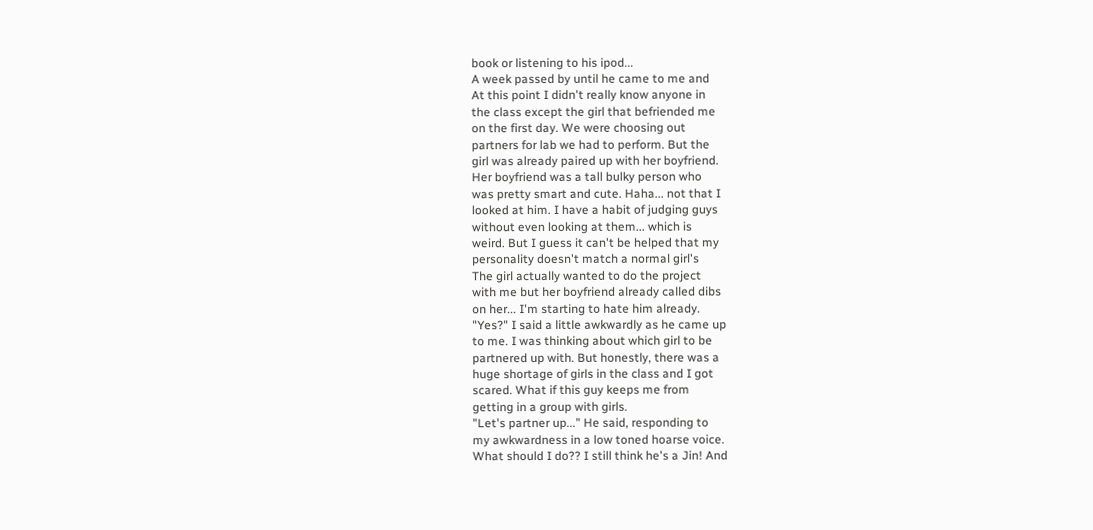book or listening to his ipod...
A week passed by until he came to me and
At this point I didn't really know anyone in
the class except the girl that befriended me
on the first day. We were choosing out
partners for lab we had to perform. But the
girl was already paired up with her boyfriend.
Her boyfriend was a tall bulky person who
was pretty smart and cute. Haha... not that I
looked at him. I have a habit of judging guys
without even looking at them... which is
weird. But I guess it can't be helped that my
personality doesn't match a normal girl's
The girl actually wanted to do the project
with me but her boyfriend already called dibs
on her... I'm starting to hate him already.
"Yes?" I said a little awkwardly as he came up
to me. I was thinking about which girl to be
partnered up with. But honestly, there was a
huge shortage of girls in the class and I got
scared. What if this guy keeps me from
getting in a group with girls.
"Let's partner up..." He said, responding to
my awkwardness in a low toned hoarse voice.
What should I do?? I still think he's a Jin! And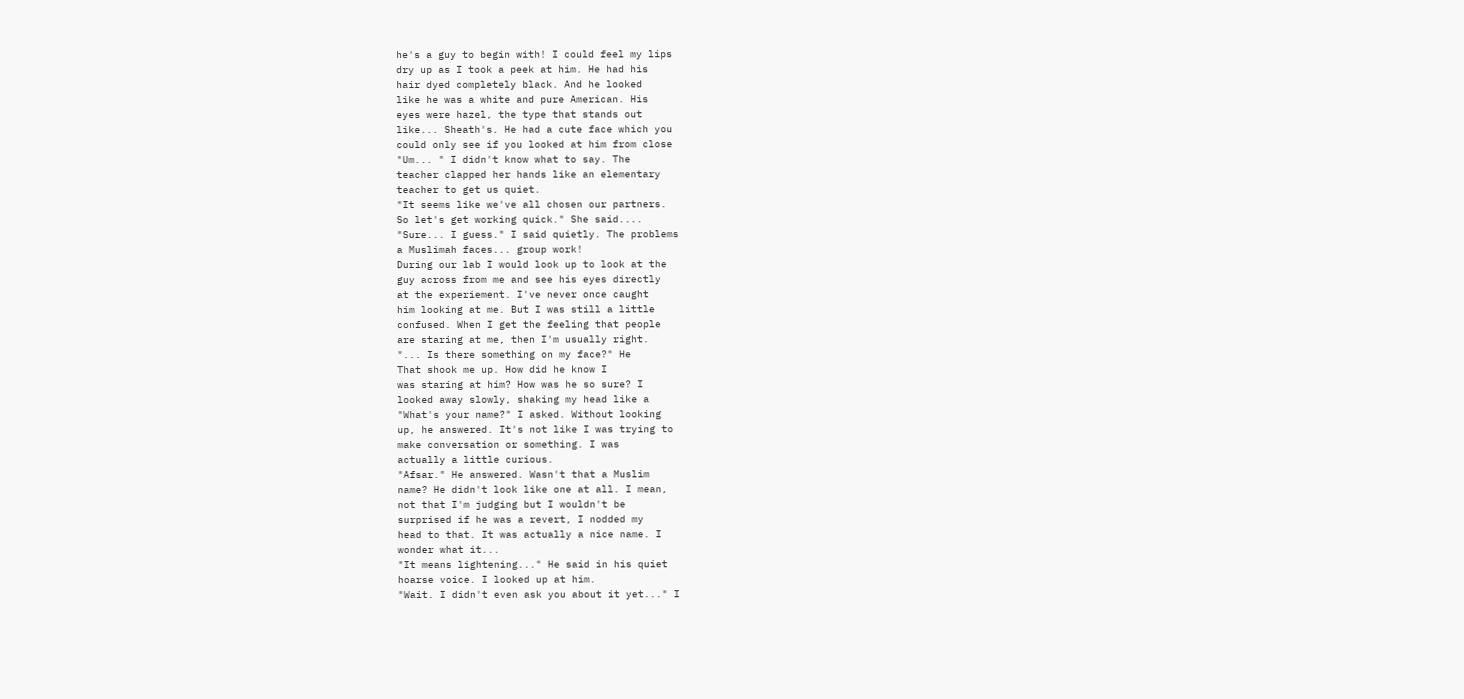he's a guy to begin with! I could feel my lips
dry up as I took a peek at him. He had his
hair dyed completely black. And he looked
like he was a white and pure American. His
eyes were hazel, the type that stands out
like... Sheath's. He had a cute face which you
could only see if you looked at him from close
"Um... " I didn't know what to say. The
teacher clapped her hands like an elementary
teacher to get us quiet.
"It seems like we've all chosen our partners.
So let's get working quick." She said....
"Sure... I guess." I said quietly. The problems
a Muslimah faces... group work!
During our lab I would look up to look at the
guy across from me and see his eyes directly
at the experiement. I've never once caught
him looking at me. But I was still a little
confused. When I get the feeling that people
are staring at me, then I'm usually right.
"... Is there something on my face?" He
That shook me up. How did he know I
was staring at him? How was he so sure? I
looked away slowly, shaking my head like a
"What's your name?" I asked. Without looking
up, he answered. It's not like I was trying to
make conversation or something. I was
actually a little curious.
"Afsar." He answered. Wasn't that a Muslim
name? He didn't look like one at all. I mean,
not that I'm judging but I wouldn't be
surprised if he was a revert, I nodded my
head to that. It was actually a nice name. I
wonder what it...
"It means lightening..." He said in his quiet
hoarse voice. I looked up at him.
"Wait. I didn't even ask you about it yet..." I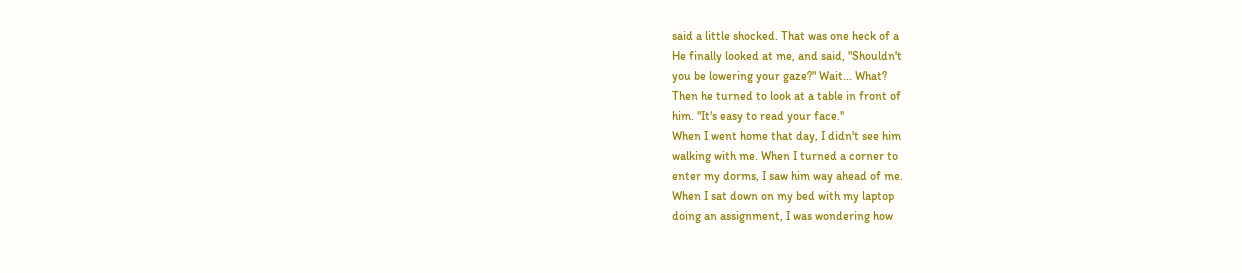said a little shocked. That was one heck of a
He finally looked at me, and said, "Shouldn't
you be lowering your gaze?" Wait... What?
Then he turned to look at a table in front of
him. "It's easy to read your face."
When I went home that day, I didn't see him
walking with me. When I turned a corner to
enter my dorms, I saw him way ahead of me.
When I sat down on my bed with my laptop
doing an assignment, I was wondering how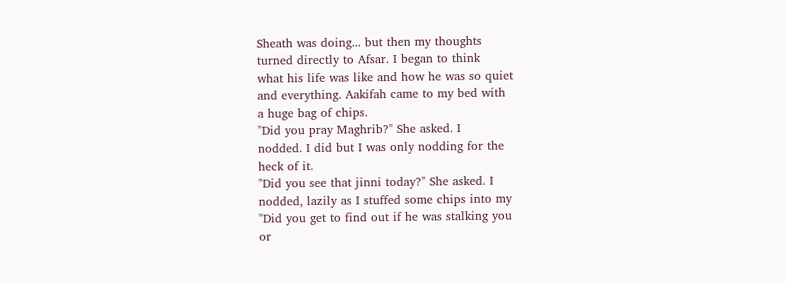Sheath was doing... but then my thoughts
turned directly to Afsar. I began to think
what his life was like and how he was so quiet
and everything. Aakifah came to my bed with
a huge bag of chips.
"Did you pray Maghrib?" She asked. I
nodded. I did but I was only nodding for the
heck of it.
"Did you see that jinni today?" She asked. I
nodded, lazily as I stuffed some chips into my
"Did you get to find out if he was stalking you
or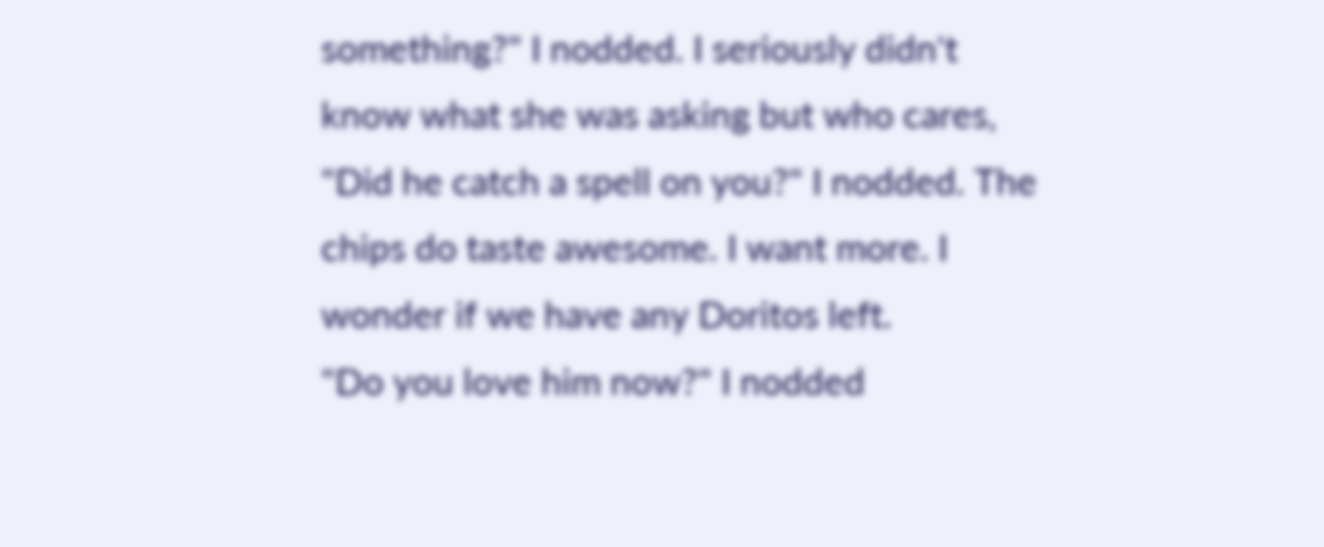something?" I nodded. I seriously didn't
know what she was asking but who cares,
"Did he catch a spell on you?" I nodded. The
chips do taste awesome. I want more. I
wonder if we have any Doritos left.
"Do you love him now?" I nodded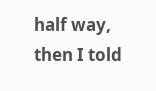half way,
then I told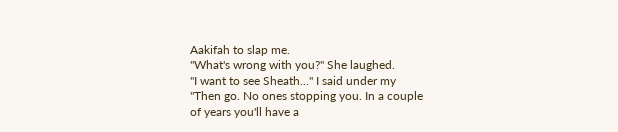Aakifah to slap me.
"What's wrong with you?" She laughed.
"I want to see Sheath..." I said under my
"Then go. No ones stopping you. In a couple
of years you'll have a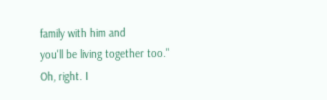family with him and
you'll be living together too."
Oh, right. I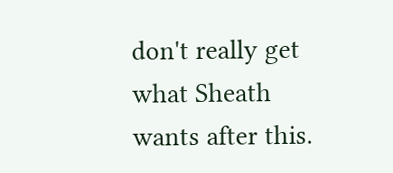don't really get what Sheath
wants after this.